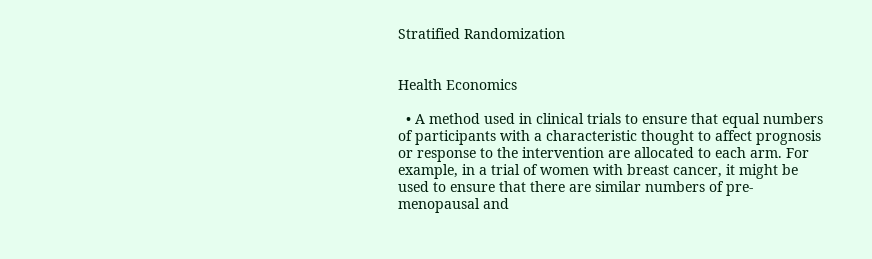Stratified Randomization


Health Economics

  • A method used in clinical trials to ensure that equal numbers of participants with a characteristic thought to affect prognosis or response to the intervention are allocated to each arm. For example, in a trial of women with breast cancer, it might be used to ensure that there are similar numbers of pre-menopausal and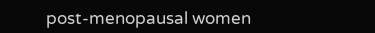post-menopausal women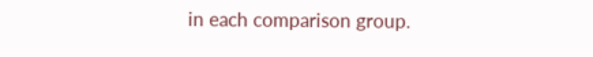in each comparison group.